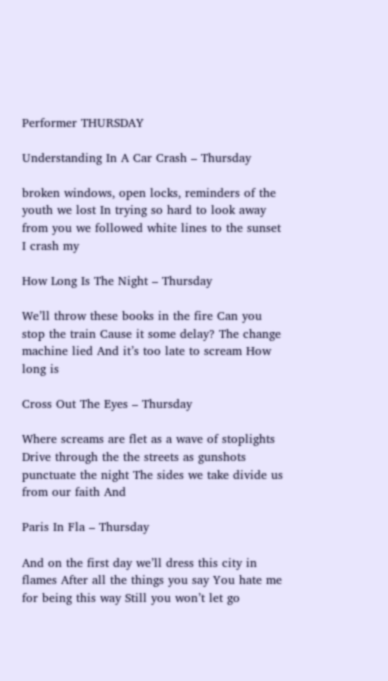Performer THURSDAY

Understanding In A Car Crash – Thursday

broken windows, open locks, reminders of the youth we lost In trying so hard to look away from you we followed white lines to the sunset I crash my

How Long Is The Night – Thursday

We’ll throw these books in the fire Can you stop the train Cause it some delay? The change machine lied And it’s too late to scream How long is

Cross Out The Eyes – Thursday

Where screams are flet as a wave of stoplights Drive through the the streets as gunshots punctuate the night The sides we take divide us from our faith And

Paris In Fla – Thursday

And on the first day we’ll dress this city in flames After all the things you say You hate me for being this way Still you won’t let go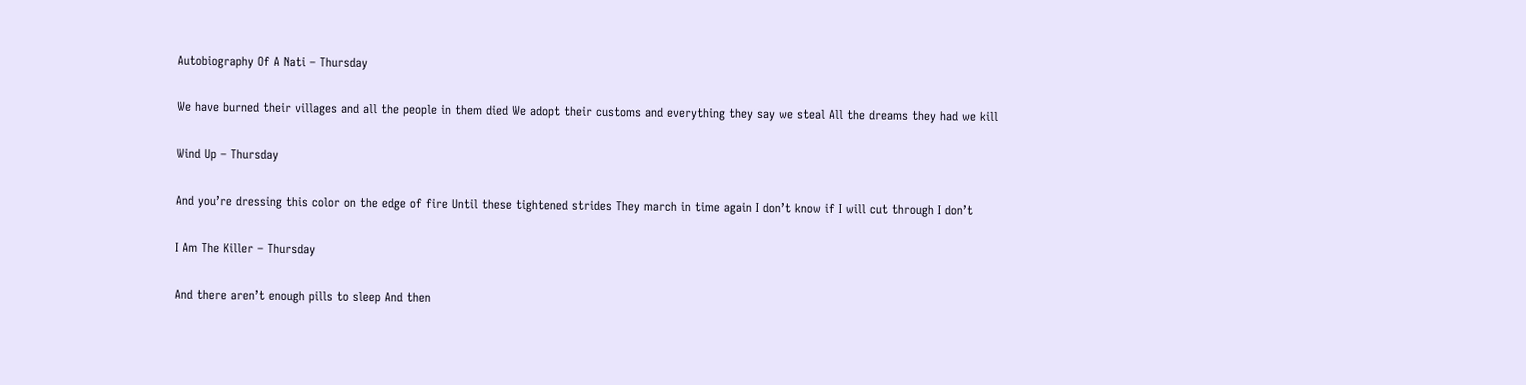Autobiography Of A Nati – Thursday

We have burned their villages and all the people in them died We adopt their customs and everything they say we steal All the dreams they had we kill

Wind Up – Thursday

And you’re dressing this color on the edge of fire Until these tightened strides They march in time again I don’t know if I will cut through I don’t

I Am The Killer – Thursday

And there aren’t enough pills to sleep And then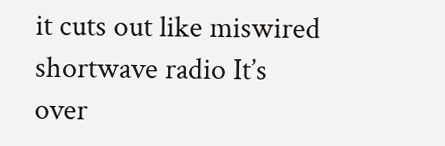it cuts out like miswired shortwave radio It’s over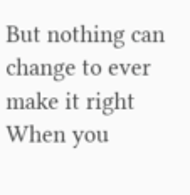But nothing can change to ever make it right When you